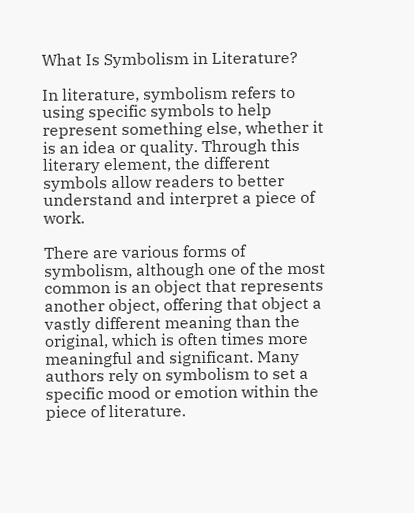What Is Symbolism in Literature?

In literature, symbolism refers to using specific symbols to help represent something else, whether it is an idea or quality. Through this literary element, the different symbols allow readers to better understand and interpret a piece of work.

There are various forms of symbolism, although one of the most common is an object that represents another object, offering that object a vastly different meaning than the original, which is often times more meaningful and significant. Many authors rely on symbolism to set a specific mood or emotion within the piece of literature.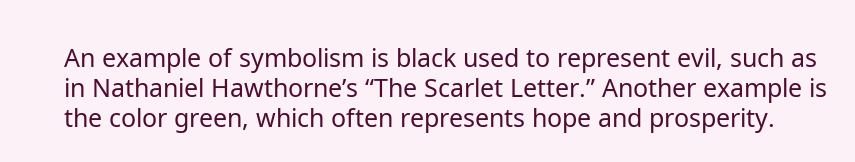An example of symbolism is black used to represent evil, such as in Nathaniel Hawthorne’s “The Scarlet Letter.” Another example is the color green, which often represents hope and prosperity.